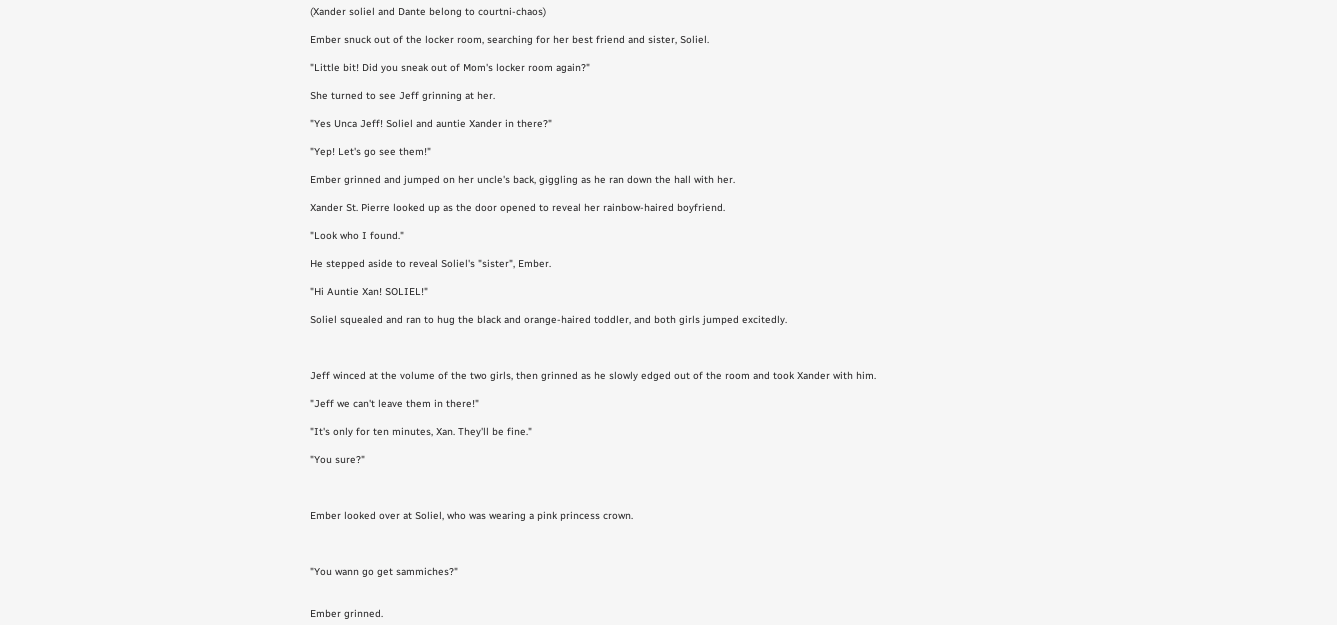(Xander soliel and Dante belong to courtni-chaos)

Ember snuck out of the locker room, searching for her best friend and sister, Soliel.

"Little bit! Did you sneak out of Mom's locker room again?"

She turned to see Jeff grinning at her.

"Yes Unca Jeff! Soliel and auntie Xander in there?"

"Yep! Let's go see them!"

Ember grinned and jumped on her uncle's back, giggling as he ran down the hall with her.

Xander St. Pierre looked up as the door opened to reveal her rainbow-haired boyfriend.

"Look who I found."

He stepped aside to reveal Soliel's "sister", Ember.

"Hi Auntie Xan! SOLIEL!"

Soliel squealed and ran to hug the black and orange-haired toddler, and both girls jumped excitedly.



Jeff winced at the volume of the two girls, then grinned as he slowly edged out of the room and took Xander with him.

"Jeff we can't leave them in there!"

"It's only for ten minutes, Xan. They'll be fine."

"You sure?"



Ember looked over at Soliel, who was wearing a pink princess crown.



"You wann go get sammiches?"


Ember grinned.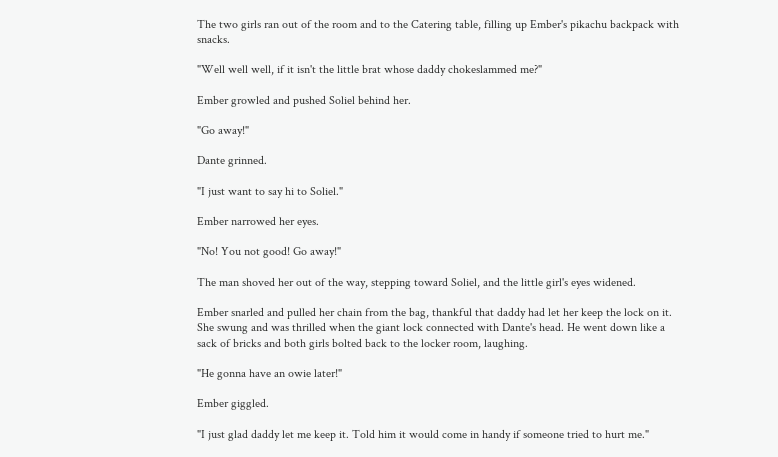The two girls ran out of the room and to the Catering table, filling up Ember's pikachu backpack with snacks.

"Well well well, if it isn't the little brat whose daddy chokeslammed me?"

Ember growled and pushed Soliel behind her.

"Go away!"

Dante grinned.

"I just want to say hi to Soliel."

Ember narrowed her eyes.

"No! You not good! Go away!"

The man shoved her out of the way, stepping toward Soliel, and the little girl's eyes widened.

Ember snarled and pulled her chain from the bag, thankful that daddy had let her keep the lock on it. She swung and was thrilled when the giant lock connected with Dante's head. He went down like a sack of bricks and both girls bolted back to the locker room, laughing.

"He gonna have an owie later!"

Ember giggled.

"I just glad daddy let me keep it. Told him it would come in handy if someone tried to hurt me."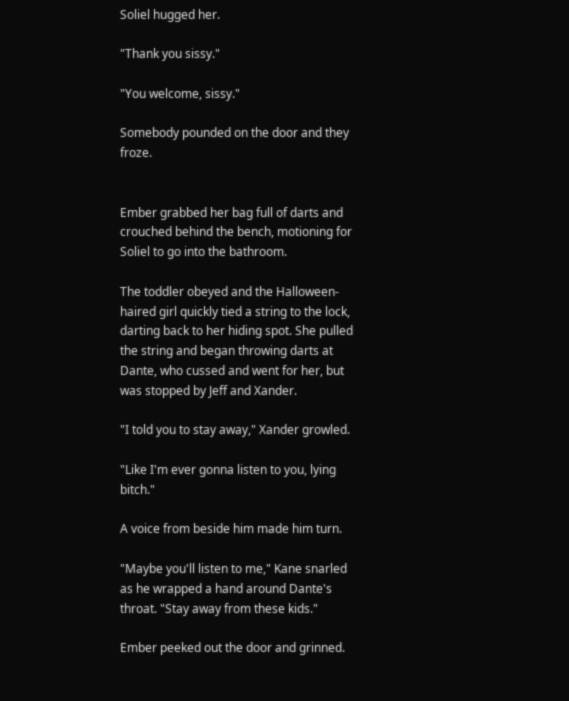Soliel hugged her.

"Thank you sissy."

"You welcome, sissy."

Somebody pounded on the door and they froze.


Ember grabbed her bag full of darts and crouched behind the bench, motioning for Soliel to go into the bathroom.

The toddler obeyed and the Halloween-haired girl quickly tied a string to the lock, darting back to her hiding spot. She pulled the string and began throwing darts at Dante, who cussed and went for her, but was stopped by Jeff and Xander.

"I told you to stay away," Xander growled.

"Like I'm ever gonna listen to you, lying bitch."

A voice from beside him made him turn.

"Maybe you'll listen to me," Kane snarled as he wrapped a hand around Dante's throat. "Stay away from these kids."

Ember peeked out the door and grinned.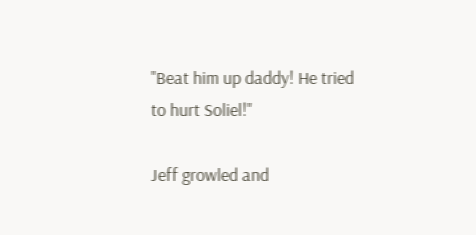"Beat him up daddy! He tried to hurt Soliel!"

Jeff growled and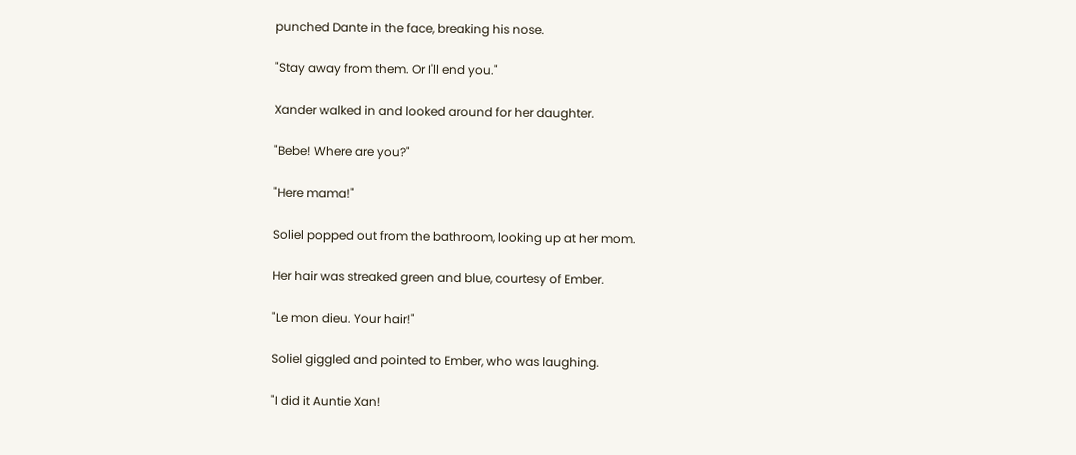punched Dante in the face, breaking his nose.

"Stay away from them. Or I'll end you."

Xander walked in and looked around for her daughter.

"Bebe! Where are you?"

"Here mama!"

Soliel popped out from the bathroom, looking up at her mom.

Her hair was streaked green and blue, courtesy of Ember.

"Le mon dieu. Your hair!"

Soliel giggled and pointed to Ember, who was laughing.

"I did it Auntie Xan!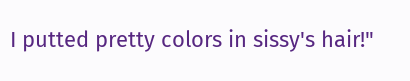I putted pretty colors in sissy's hair!"